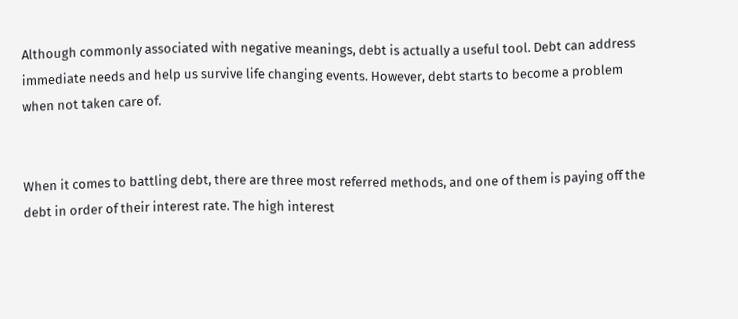Although commonly associated with negative meanings, debt is actually a useful tool. Debt can address immediate needs and help us survive life changing events. However, debt starts to become a problem when not taken care of.


When it comes to battling debt, there are three most referred methods, and one of them is paying off the debt in order of their interest rate. The high interest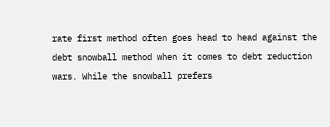rate first method often goes head to head against the debt snowball method when it comes to debt reduction wars. While the snowball prefers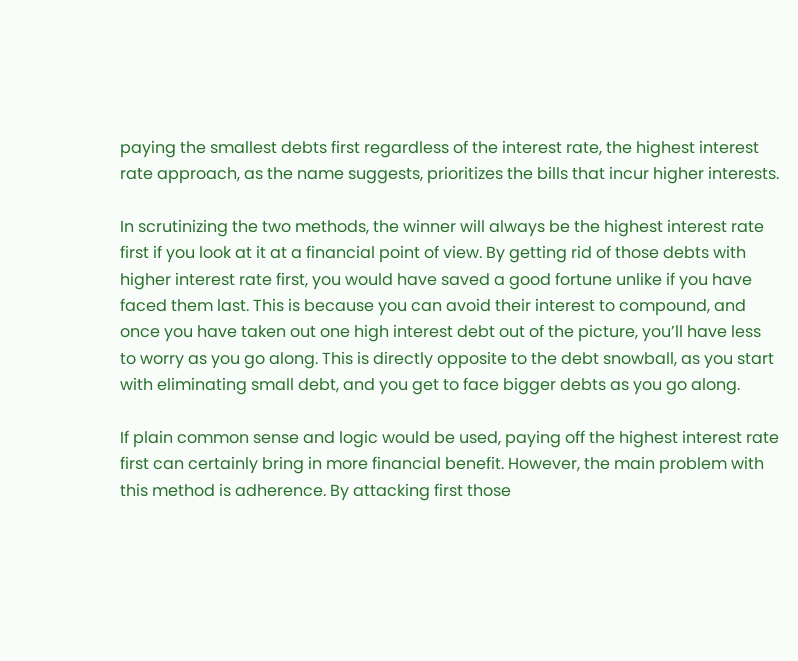paying the smallest debts first regardless of the interest rate, the highest interest rate approach, as the name suggests, prioritizes the bills that incur higher interests.

In scrutinizing the two methods, the winner will always be the highest interest rate first if you look at it at a financial point of view. By getting rid of those debts with higher interest rate first, you would have saved a good fortune unlike if you have faced them last. This is because you can avoid their interest to compound, and once you have taken out one high interest debt out of the picture, you’ll have less to worry as you go along. This is directly opposite to the debt snowball, as you start with eliminating small debt, and you get to face bigger debts as you go along.

If plain common sense and logic would be used, paying off the highest interest rate first can certainly bring in more financial benefit. However, the main problem with this method is adherence. By attacking first those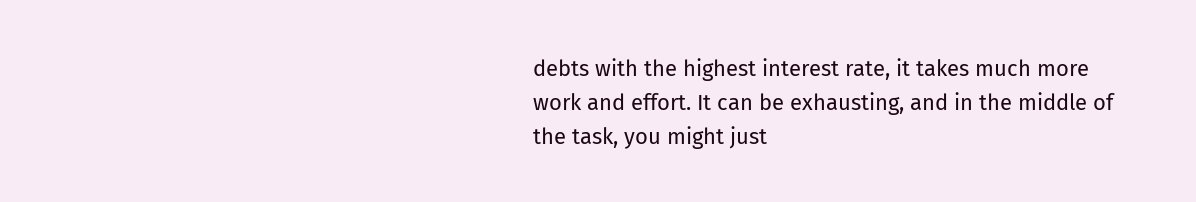debts with the highest interest rate, it takes much more work and effort. It can be exhausting, and in the middle of the task, you might just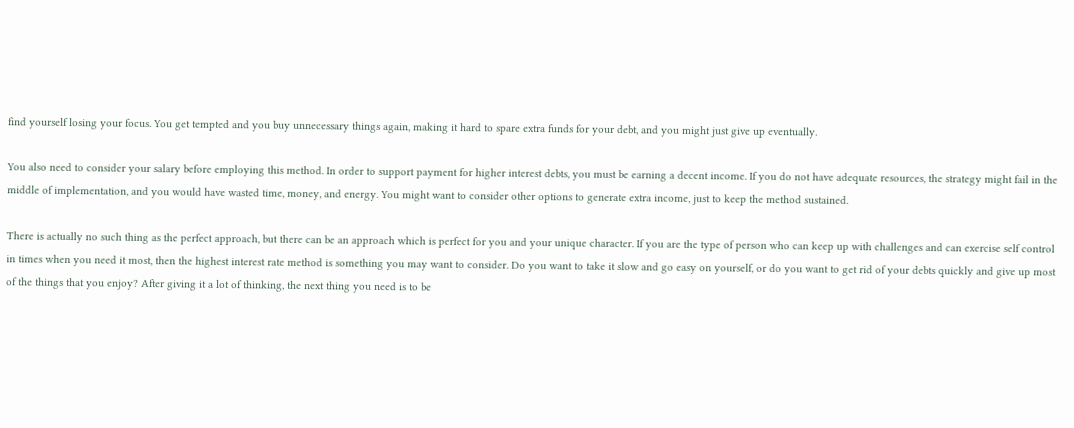find yourself losing your focus. You get tempted and you buy unnecessary things again, making it hard to spare extra funds for your debt, and you might just give up eventually.

You also need to consider your salary before employing this method. In order to support payment for higher interest debts, you must be earning a decent income. If you do not have adequate resources, the strategy might fail in the middle of implementation, and you would have wasted time, money, and energy. You might want to consider other options to generate extra income, just to keep the method sustained.

There is actually no such thing as the perfect approach, but there can be an approach which is perfect for you and your unique character. If you are the type of person who can keep up with challenges and can exercise self control in times when you need it most, then the highest interest rate method is something you may want to consider. Do you want to take it slow and go easy on yourself, or do you want to get rid of your debts quickly and give up most of the things that you enjoy? After giving it a lot of thinking, the next thing you need is to be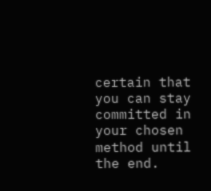certain that you can stay committed in your chosen method until the end.